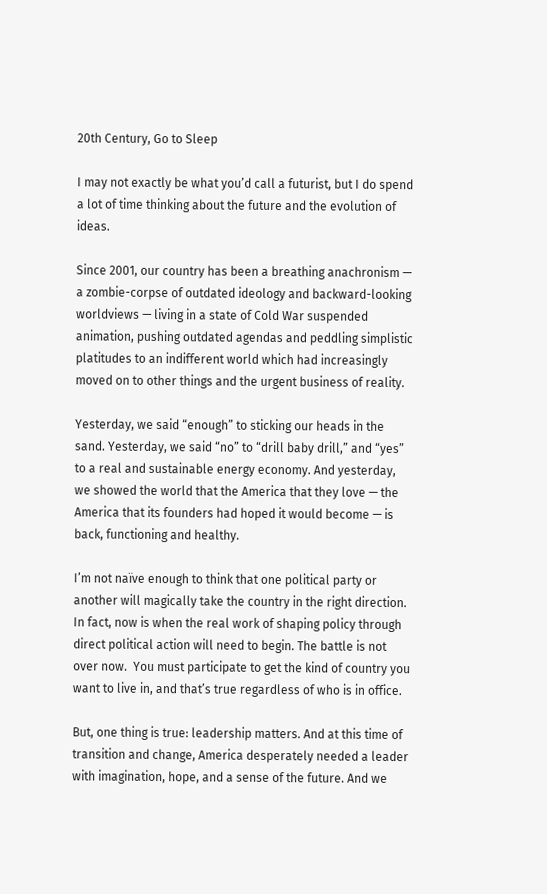20th Century, Go to Sleep

I may not exactly be what you’d call a futurist, but I do spend a lot of time thinking about the future and the evolution of ideas.

Since 2001, our country has been a breathing anachronism — a zombie-corpse of outdated ideology and backward-looking worldviews — living in a state of Cold War suspended animation, pushing outdated agendas and peddling simplistic platitudes to an indifferent world which had increasingly moved on to other things and the urgent business of reality.

Yesterday, we said “enough” to sticking our heads in the sand. Yesterday, we said “no” to “drill baby drill,” and “yes” to a real and sustainable energy economy. And yesterday, we showed the world that the America that they love — the America that its founders had hoped it would become — is back, functioning and healthy.

I’m not naïve enough to think that one political party or another will magically take the country in the right direction. In fact, now is when the real work of shaping policy through direct political action will need to begin. The battle is not over now.  You must participate to get the kind of country you want to live in, and that’s true regardless of who is in office.

But, one thing is true: leadership matters. And at this time of transition and change, America desperately needed a leader with imagination, hope, and a sense of the future. And we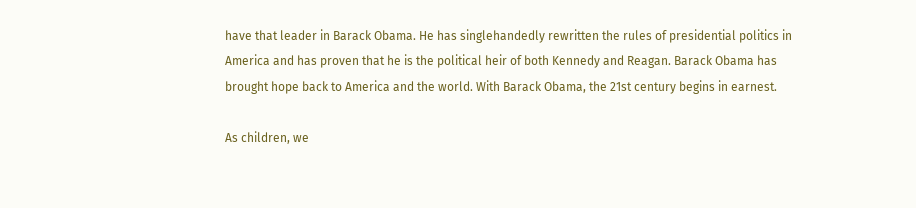have that leader in Barack Obama. He has singlehandedly rewritten the rules of presidential politics in America and has proven that he is the political heir of both Kennedy and Reagan. Barack Obama has brought hope back to America and the world. With Barack Obama, the 21st century begins in earnest.

As children, we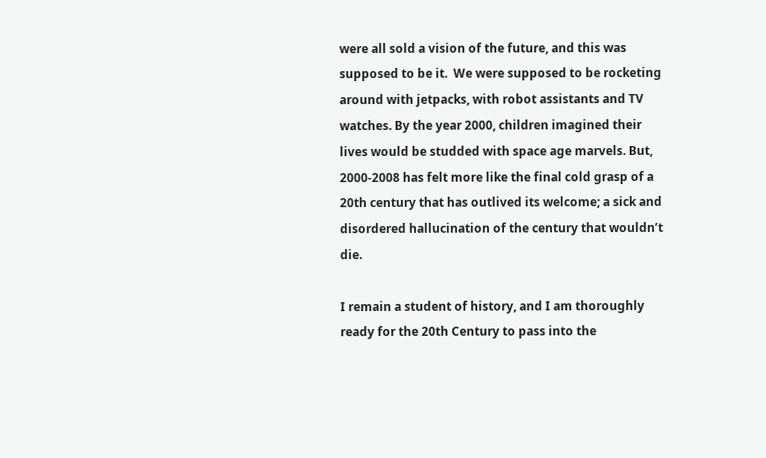were all sold a vision of the future, and this was supposed to be it.  We were supposed to be rocketing around with jetpacks, with robot assistants and TV watches. By the year 2000, children imagined their lives would be studded with space age marvels. But, 2000-2008 has felt more like the final cold grasp of a 20th century that has outlived its welcome; a sick and disordered hallucination of the century that wouldn’t die.

I remain a student of history, and I am thoroughly ready for the 20th Century to pass into the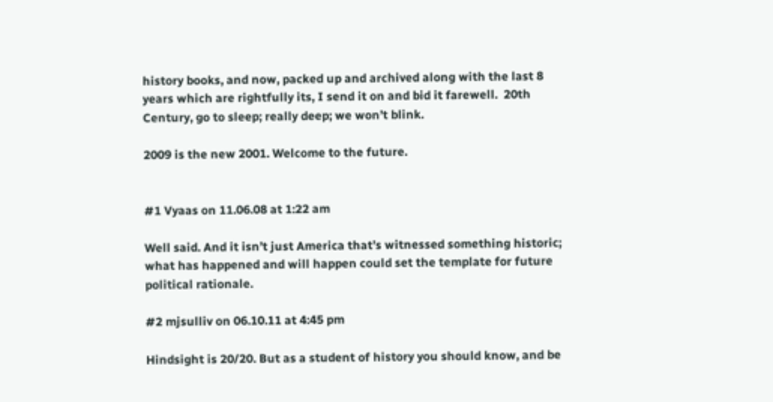history books, and now, packed up and archived along with the last 8 years which are rightfully its, I send it on and bid it farewell.  20th Century, go to sleep; really deep; we won’t blink.

2009 is the new 2001. Welcome to the future.


#1 Vyaas on 11.06.08 at 1:22 am

Well said. And it isn’t just America that’s witnessed something historic; what has happened and will happen could set the template for future political rationale.

#2 mjsulliv on 06.10.11 at 4:45 pm

Hindsight is 20/20. But as a student of history you should know, and be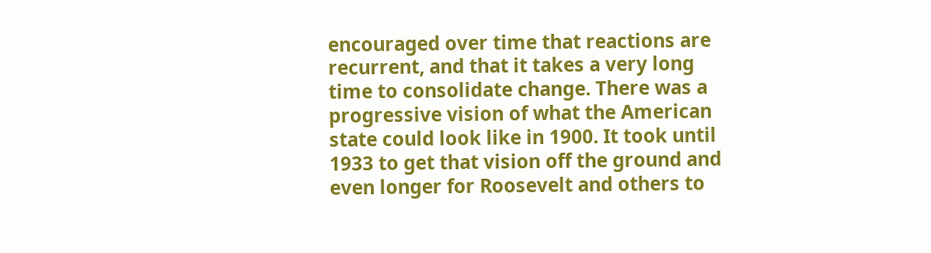encouraged over time that reactions are recurrent, and that it takes a very long time to consolidate change. There was a progressive vision of what the American state could look like in 1900. It took until 1933 to get that vision off the ground and even longer for Roosevelt and others to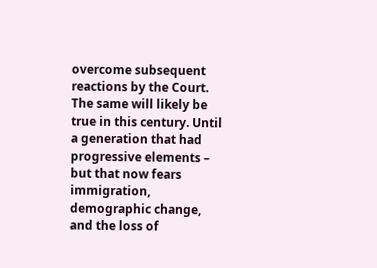overcome subsequent reactions by the Court. The same will likely be true in this century. Until a generation that had progressive elements – but that now fears immigration, demographic change, and the loss of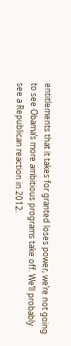entitlements that it takes for granted loses power, we’re not going to see Obama’s more ambitious programs take off. We’ll probably see a Republican reaction in 2012.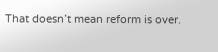That doesn’t mean reform is over.